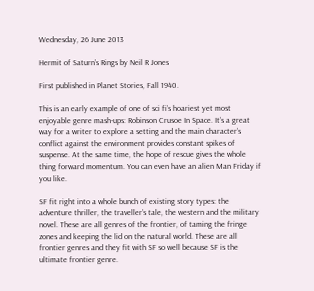Wednesday, 26 June 2013

Hermit of Saturn’s Rings by Neil R Jones

First published in Planet Stories, Fall 1940.

This is an early example of one of sci fi’s hoariest yet most enjoyable genre mash-ups: Robinson Crusoe In Space. It’s a great way for a writer to explore a setting and the main character’s conflict against the environment provides constant spikes of suspense. At the same time, the hope of rescue gives the whole thing forward momentum. You can even have an alien Man Friday if you like.

SF fit right into a whole bunch of existing story types: the adventure thriller, the traveller’s tale, the western and the military novel. These are all genres of the frontier, of taming the fringe zones and keeping the lid on the natural world. These are all frontier genres and they fit with SF so well because SF is the ultimate frontier genre.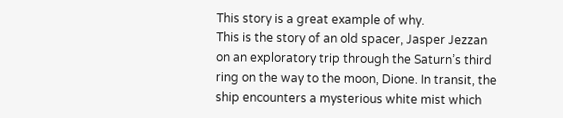This story is a great example of why.
This is the story of an old spacer, Jasper Jezzan on an exploratory trip through the Saturn’s third ring on the way to the moon, Dione. In transit, the ship encounters a mysterious white mist which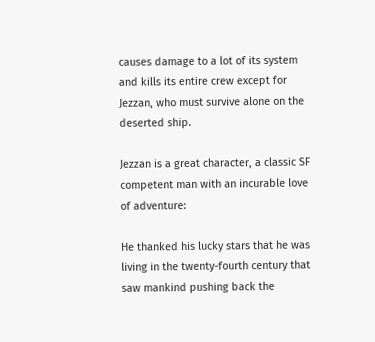causes damage to a lot of its system and kills its entire crew except for Jezzan, who must survive alone on the deserted ship.

Jezzan is a great character, a classic SF competent man with an incurable love of adventure:

He thanked his lucky stars that he was living in the twenty-fourth century that saw mankind pushing back the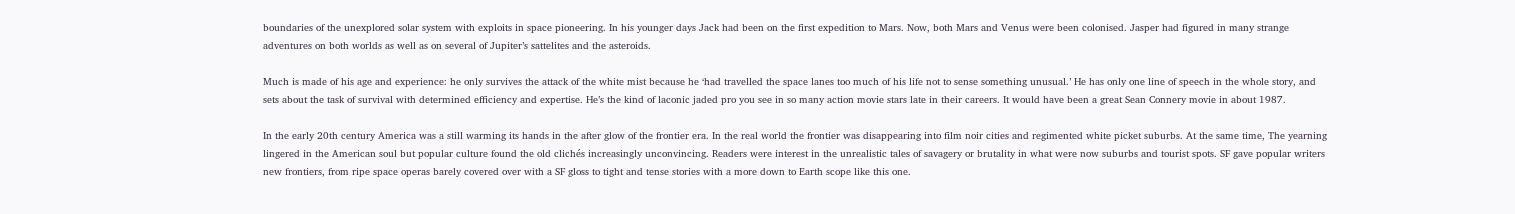boundaries of the unexplored solar system with exploits in space pioneering. In his younger days Jack had been on the first expedition to Mars. Now, both Mars and Venus were been colonised. Jasper had figured in many strange adventures on both worlds as well as on several of Jupiter’s sattelites and the asteroids.

Much is made of his age and experience: he only survives the attack of the white mist because he ‘had travelled the space lanes too much of his life not to sense something unusual.’ He has only one line of speech in the whole story, and sets about the task of survival with determined efficiency and expertise. He’s the kind of laconic jaded pro you see in so many action movie stars late in their careers. It would have been a great Sean Connery movie in about 1987.

In the early 20th century America was a still warming its hands in the after glow of the frontier era. In the real world the frontier was disappearing into film noir cities and regimented white picket suburbs. At the same time, The yearning lingered in the American soul but popular culture found the old clichés increasingly unconvincing. Readers were interest in the unrealistic tales of savagery or brutality in what were now suburbs and tourist spots. SF gave popular writers new frontiers, from ripe space operas barely covered over with a SF gloss to tight and tense stories with a more down to Earth scope like this one.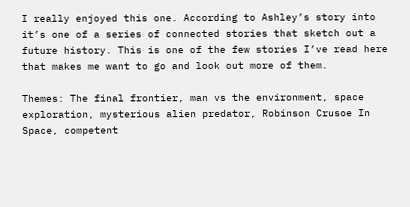I really enjoyed this one. According to Ashley’s story into it’s one of a series of connected stories that sketch out a future history. This is one of the few stories I’ve read here that makes me want to go and look out more of them.

Themes: The final frontier, man vs the environment, space exploration, mysterious alien predator, Robinson Crusoe In Space, competent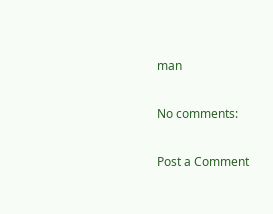man

No comments:

Post a Comment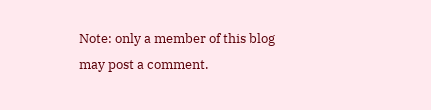Note: only a member of this blog may post a comment.